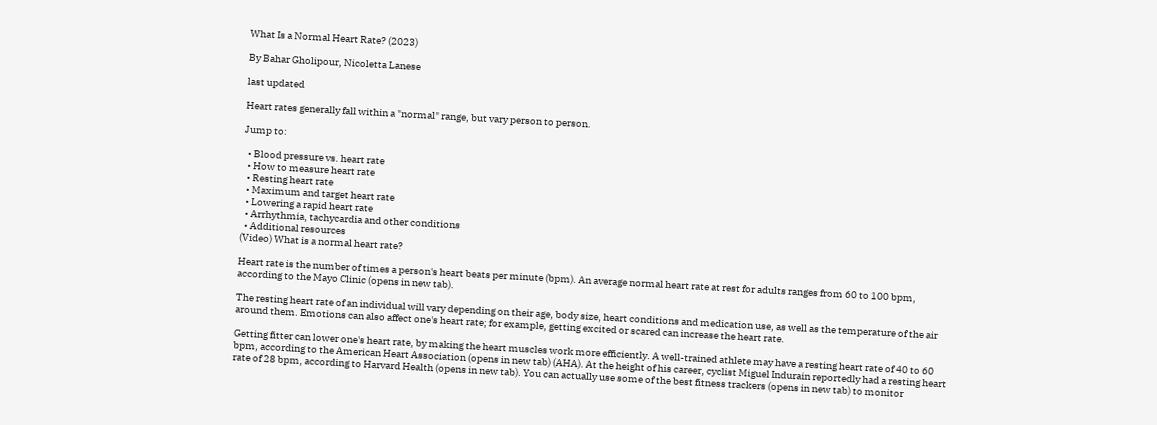What Is a Normal Heart Rate? (2023)

By Bahar Gholipour, Nicoletta Lanese

last updated

Heart rates generally fall within a "normal" range, but vary person to person.

Jump to:

  • Blood pressure vs. heart rate
  • How to measure heart rate
  • Resting heart rate
  • Maximum and target heart rate
  • Lowering a rapid heart rate
  • Arrhythmia, tachycardia and other conditions
  • Additional resources
(Video) What is a normal heart rate?

Heart rate is the number of times a person's heart beats per minute (bpm). An average normal heart rate at rest for adults ranges from 60 to 100 bpm, according to the Mayo Clinic (opens in new tab).

The resting heart rate of an individual will vary depending on their age, body size, heart conditions and medication use, as well as the temperature of the air around them. Emotions can also affect one's heart rate; for example, getting excited or scared can increase the heart rate.

Getting fitter can lower one's heart rate, by making the heart muscles work more efficiently. A well-trained athlete may have a resting heart rate of 40 to 60 bpm, according to the American Heart Association (opens in new tab) (AHA). At the height of his career, cyclist Miguel Indurain reportedly had a resting heart rate of 28 bpm, according to Harvard Health (opens in new tab). You can actually use some of the best fitness trackers (opens in new tab) to monitor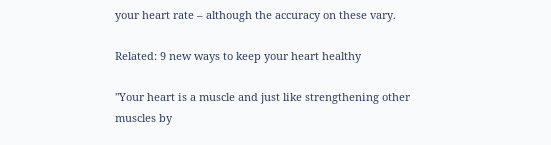your heart rate – although the accuracy on these vary.

Related: 9 new ways to keep your heart healthy

"Your heart is a muscle and just like strengthening other muscles by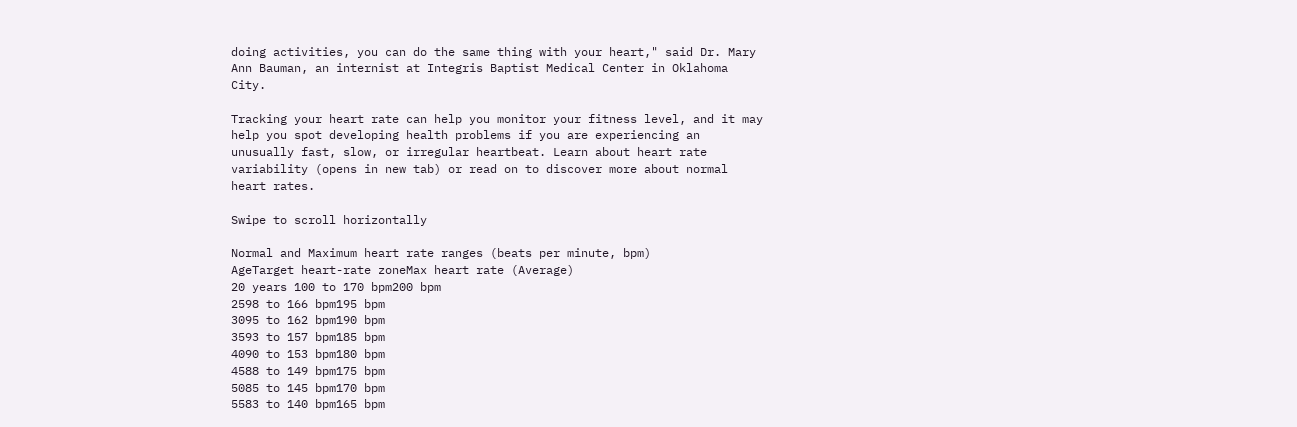doing activities, you can do the same thing with your heart," said Dr. Mary Ann Bauman, an internist at Integris Baptist Medical Center in Oklahoma City.

Tracking your heart rate can help you monitor your fitness level, and it may help you spot developing health problems if you are experiencing an unusually fast, slow, or irregular heartbeat. Learn about heart rate variability (opens in new tab) or read on to discover more about normal heart rates.

Swipe to scroll horizontally

Normal and Maximum heart rate ranges (beats per minute, bpm)
AgeTarget heart-rate zoneMax heart rate (Average)
20 years 100 to 170 bpm200 bpm
2598 to 166 bpm195 bpm
3095 to 162 bpm190 bpm
3593 to 157 bpm185 bpm
4090 to 153 bpm180 bpm
4588 to 149 bpm175 bpm
5085 to 145 bpm170 bpm
5583 to 140 bpm165 bpm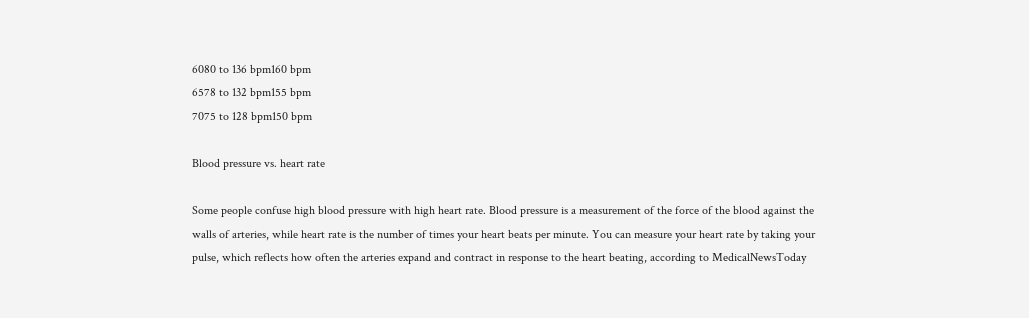6080 to 136 bpm160 bpm
6578 to 132 bpm155 bpm
7075 to 128 bpm150 bpm

Blood pressure vs. heart rate

Some people confuse high blood pressure with high heart rate. Blood pressure is a measurement of the force of the blood against the walls of arteries, while heart rate is the number of times your heart beats per minute. You can measure your heart rate by taking your pulse, which reflects how often the arteries expand and contract in response to the heart beating, according to MedicalNewsToday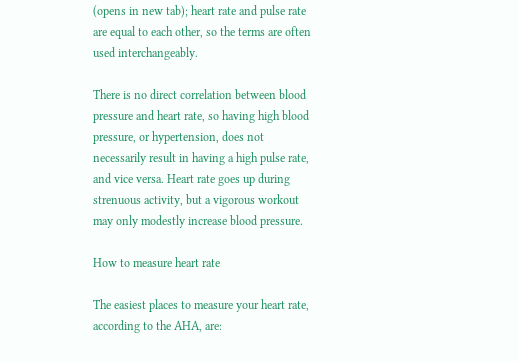(opens in new tab); heart rate and pulse rate are equal to each other, so the terms are often used interchangeably.

There is no direct correlation between blood pressure and heart rate, so having high blood pressure, or hypertension, does not necessarily result in having a high pulse rate, and vice versa. Heart rate goes up during strenuous activity, but a vigorous workout may only modestly increase blood pressure.

How to measure heart rate

The easiest places to measure your heart rate, according to the AHA, are: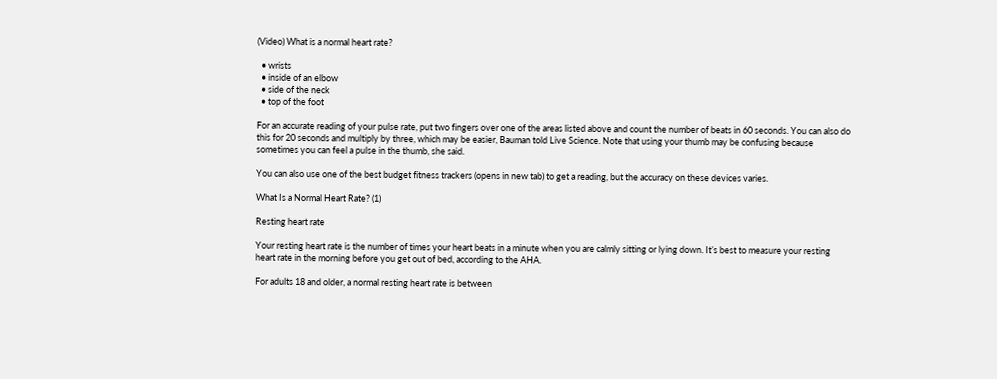(Video) What is a normal heart rate?

  • wrists
  • inside of an elbow
  • side of the neck
  • top of the foot

For an accurate reading of your pulse rate, put two fingers over one of the areas listed above and count the number of beats in 60 seconds. You can also do this for 20 seconds and multiply by three, which may be easier, Bauman told Live Science. Note that using your thumb may be confusing because sometimes you can feel a pulse in the thumb, she said.

You can also use one of the best budget fitness trackers (opens in new tab) to get a reading, but the accuracy on these devices varies.

What Is a Normal Heart Rate? (1)

Resting heart rate

Your resting heart rate is the number of times your heart beats in a minute when you are calmly sitting or lying down. It’s best to measure your resting heart rate in the morning before you get out of bed, according to the AHA.

For adults 18 and older, a normal resting heart rate is between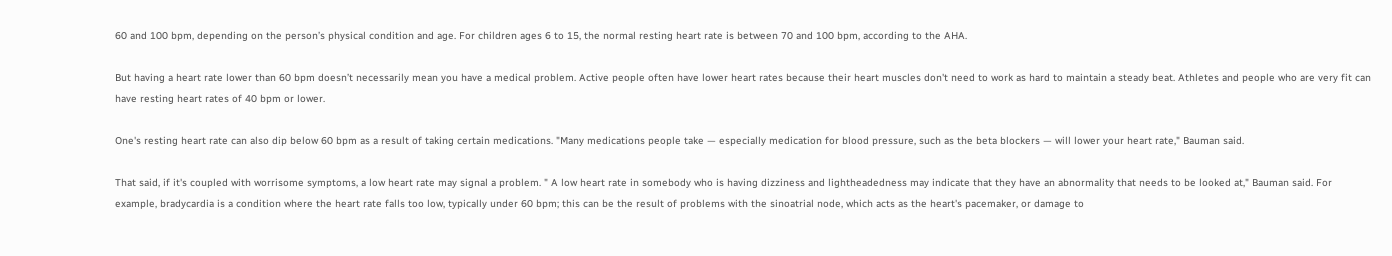60 and 100 bpm, depending on the person’s physical condition and age. For children ages 6 to 15, the normal resting heart rate is between 70 and 100 bpm, according to the AHA.

But having a heart rate lower than 60 bpm doesn’t necessarily mean you have a medical problem. Active people often have lower heart rates because their heart muscles don't need to work as hard to maintain a steady beat. Athletes and people who are very fit can have resting heart rates of 40 bpm or lower.

One's resting heart rate can also dip below 60 bpm as a result of taking certain medications. "Many medications people take — especially medication for blood pressure, such as the beta blockers — will lower your heart rate," Bauman said.

That said, if it's coupled with worrisome symptoms, a low heart rate may signal a problem. " A low heart rate in somebody who is having dizziness and lightheadedness may indicate that they have an abnormality that needs to be looked at," Bauman said. For example, bradycardia is a condition where the heart rate falls too low, typically under 60 bpm; this can be the result of problems with the sinoatrial node, which acts as the heart's pacemaker, or damage to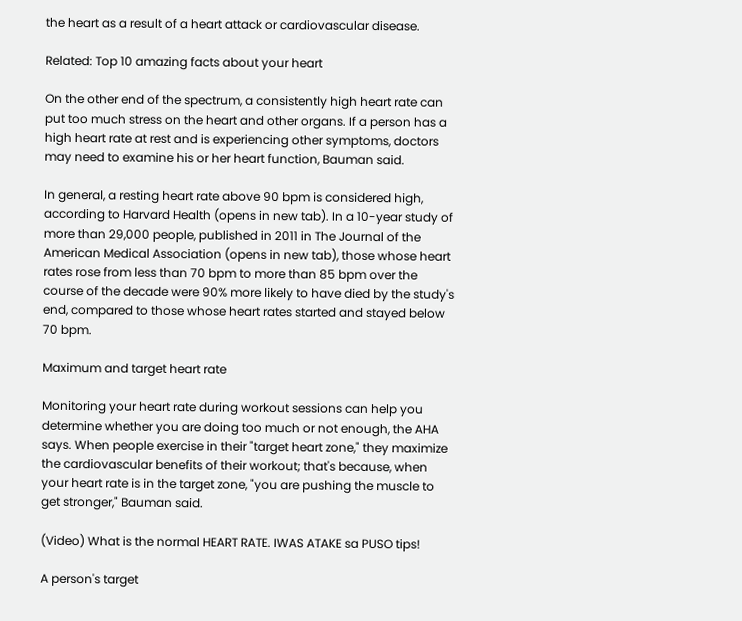the heart as a result of a heart attack or cardiovascular disease.

Related: Top 10 amazing facts about your heart

On the other end of the spectrum, a consistently high heart rate can put too much stress on the heart and other organs. If a person has a high heart rate at rest and is experiencing other symptoms, doctors may need to examine his or her heart function, Bauman said.

In general, a resting heart rate above 90 bpm is considered high, according to Harvard Health (opens in new tab). In a 10-year study of more than 29,000 people, published in 2011 in The Journal of the American Medical Association (opens in new tab), those whose heart rates rose from less than 70 bpm to more than 85 bpm over the course of the decade were 90% more likely to have died by the study's end, compared to those whose heart rates started and stayed below 70 bpm.

Maximum and target heart rate

Monitoring your heart rate during workout sessions can help you determine whether you are doing too much or not enough, the AHA says. When people exercise in their "target heart zone," they maximize the cardiovascular benefits of their workout; that's because, when your heart rate is in the target zone, "you are pushing the muscle to get stronger," Bauman said.

(Video) What is the normal HEART RATE. IWAS ATAKE sa PUSO tips!

A person's target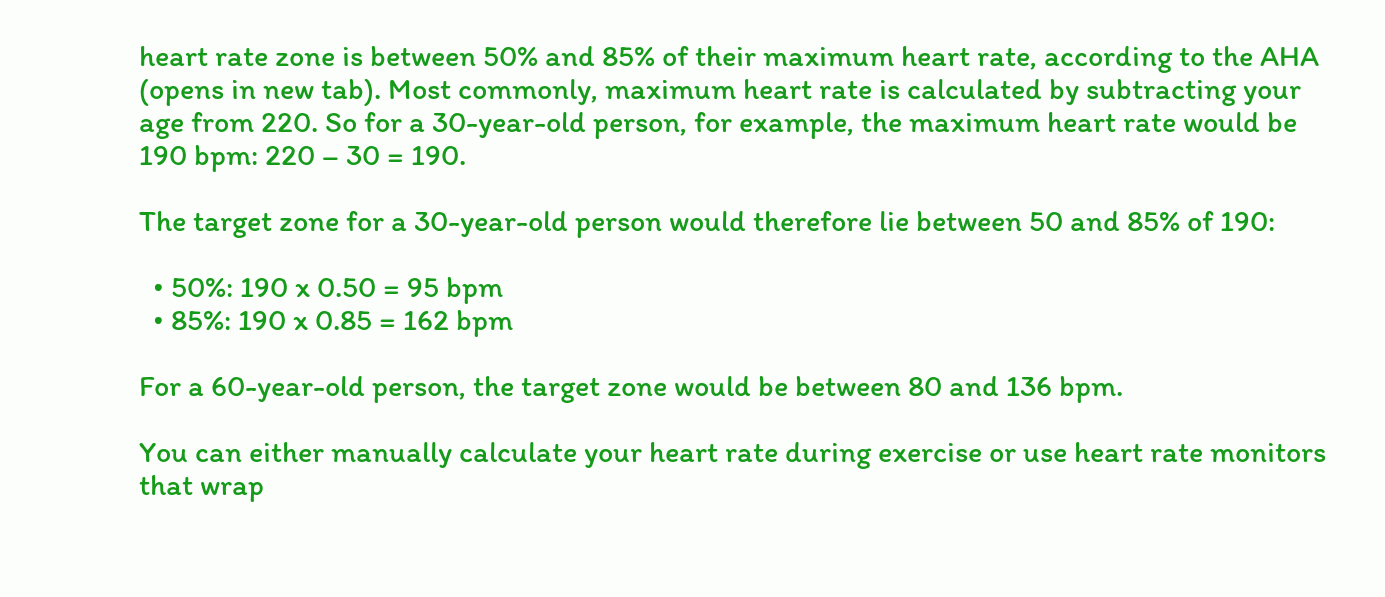heart rate zone is between 50% and 85% of their maximum heart rate, according to the AHA (opens in new tab). Most commonly, maximum heart rate is calculated by subtracting your age from 220. So for a 30-year-old person, for example, the maximum heart rate would be 190 bpm: 220 – 30 = 190.

The target zone for a 30-year-old person would therefore lie between 50 and 85% of 190:

  • 50%: 190 x 0.50 = 95 bpm
  • 85%: 190 x 0.85 = 162 bpm

For a 60-year-old person, the target zone would be between 80 and 136 bpm.

You can either manually calculate your heart rate during exercise or use heart rate monitors that wrap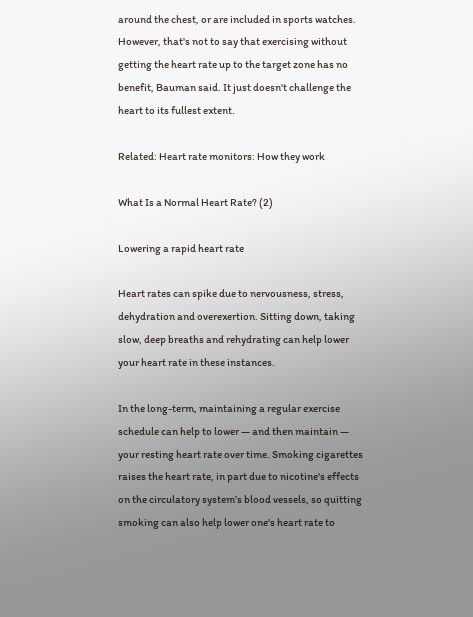around the chest, or are included in sports watches. However, that's not to say that exercising without getting the heart rate up to the target zone has no benefit, Bauman said. It just doesn't challenge the heart to its fullest extent.

Related: Heart rate monitors: How they work

What Is a Normal Heart Rate? (2)

Lowering a rapid heart rate

Heart rates can spike due to nervousness, stress, dehydration and overexertion. Sitting down, taking slow, deep breaths and rehydrating can help lower your heart rate in these instances.

In the long-term, maintaining a regular exercise schedule can help to lower — and then maintain — your resting heart rate over time. Smoking cigarettes raises the heart rate, in part due to nicotine's effects on the circulatory system’s blood vessels, so quitting smoking can also help lower one's heart rate to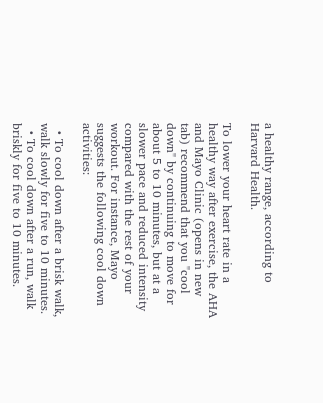a healthy range, according to Harvard Health.

To lower your heart rate in a healthy way after exercise, the AHA and Mayo Clinic (opens in new tab) recommend that you "cool down" by continuing to move for about 5 to 10 minutes, but at a slower pace and reduced intensity compared with the rest of your workout. For instance, Mayo suggests the following cool down activities:

  • To cool down after a brisk walk, walk slowly for five to 10 minutes.
  • To cool down after a run, walk briskly for five to 10 minutes.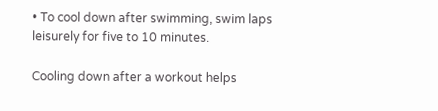• To cool down after swimming, swim laps leisurely for five to 10 minutes.

Cooling down after a workout helps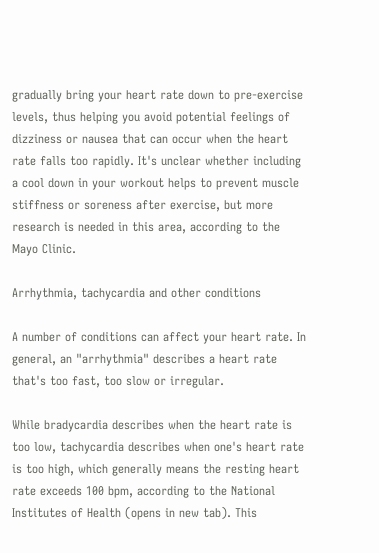gradually bring your heart rate down to pre-exercise levels, thus helping you avoid potential feelings of dizziness or nausea that can occur when the heart rate falls too rapidly. It's unclear whether including a cool down in your workout helps to prevent muscle stiffness or soreness after exercise, but more research is needed in this area, according to the Mayo Clinic.

Arrhythmia, tachycardia and other conditions

A number of conditions can affect your heart rate. In general, an "arrhythmia" describes a heart rate that's too fast, too slow or irregular.

While bradycardia describes when the heart rate is too low, tachycardia describes when one's heart rate is too high, which generally means the resting heart rate exceeds 100 bpm, according to the National Institutes of Health (opens in new tab). This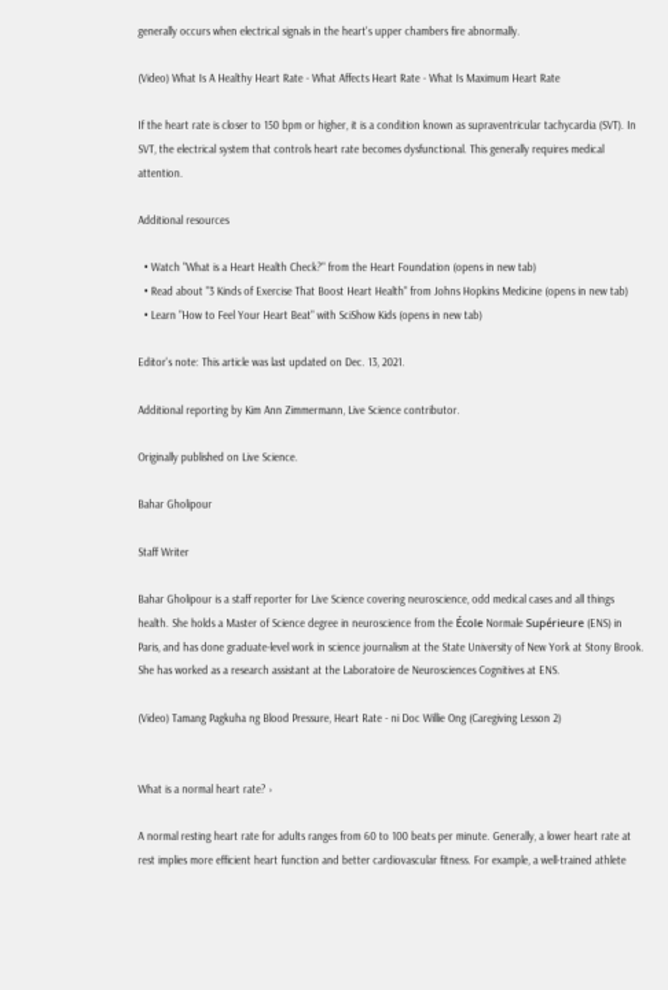generally occurs when electrical signals in the heart's upper chambers fire abnormally.

(Video) What Is A Healthy Heart Rate - What Affects Heart Rate - What Is Maximum Heart Rate

If the heart rate is closer to 150 bpm or higher, it is a condition known as supraventricular tachycardia (SVT). In SVT, the electrical system that controls heart rate becomes dysfunctional. This generally requires medical attention.

Additional resources

  • Watch "What is a Heart Health Check?" from the Heart Foundation (opens in new tab)
  • Read about "3 Kinds of Exercise That Boost Heart Health" from Johns Hopkins Medicine (opens in new tab)
  • Learn "How to Feel Your Heart Beat" with SciShow Kids (opens in new tab)

Editor's note: This article was last updated on Dec. 13, 2021.

Additional reporting by Kim Ann Zimmermann, Live Science contributor.

Originally published on Live Science.

Bahar Gholipour

Staff Writer

Bahar Gholipour is a staff reporter for Live Science covering neuroscience, odd medical cases and all things health. She holds a Master of Science degree in neuroscience from the École Normale Supérieure (ENS) in Paris, and has done graduate-level work in science journalism at the State University of New York at Stony Brook. She has worked as a research assistant at the Laboratoire de Neurosciences Cognitives at ENS.

(Video) Tamang Pagkuha ng Blood Pressure, Heart Rate - ni Doc Willie Ong (Caregiving Lesson 2)


What is a normal heart rate? ›

A normal resting heart rate for adults ranges from 60 to 100 beats per minute. Generally, a lower heart rate at rest implies more efficient heart function and better cardiovascular fitness. For example, a well-trained athlete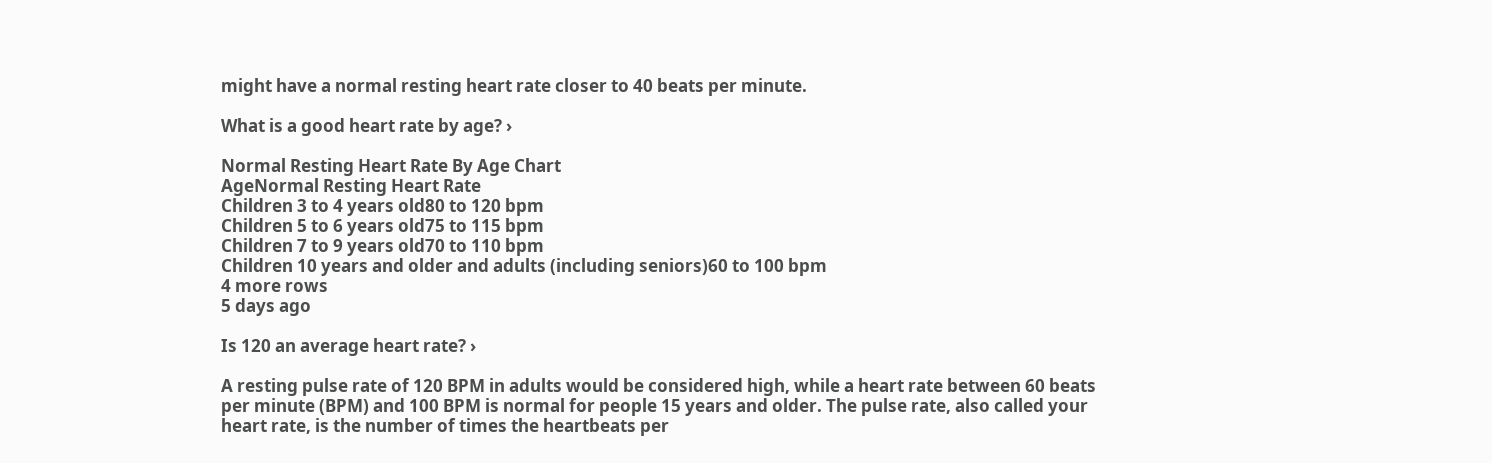might have a normal resting heart rate closer to 40 beats per minute.

What is a good heart rate by age? ›

Normal Resting Heart Rate By Age Chart
AgeNormal Resting Heart Rate
Children 3 to 4 years old80 to 120 bpm
Children 5 to 6 years old75 to 115 bpm
Children 7 to 9 years old70 to 110 bpm
Children 10 years and older and adults (including seniors)60 to 100 bpm
4 more rows
5 days ago

Is 120 an average heart rate? ›

A resting pulse rate of 120 BPM in adults would be considered high, while a heart rate between 60 beats per minute (BPM) and 100 BPM is normal for people 15 years and older. The pulse rate, also called your heart rate, is the number of times the heartbeats per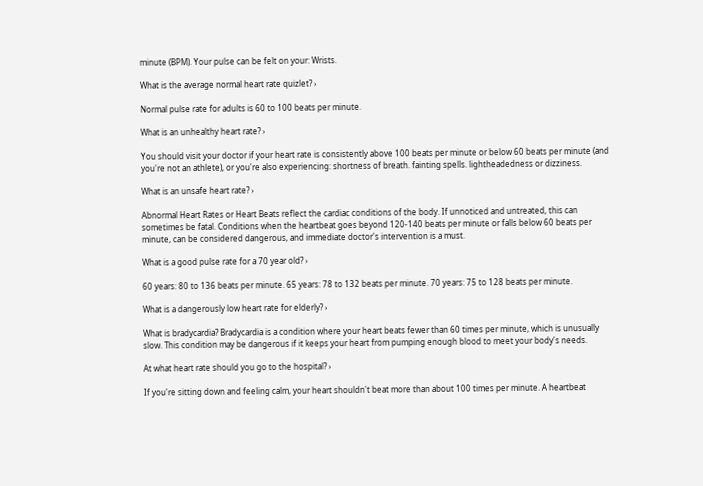minute (BPM). Your pulse can be felt on your: Wrists.

What is the average normal heart rate quizlet? ›

Normal pulse rate for adults is 60 to 100 beats per minute.

What is an unhealthy heart rate? ›

You should visit your doctor if your heart rate is consistently above 100 beats per minute or below 60 beats per minute (and you're not an athlete), or you're also experiencing: shortness of breath. fainting spells. lightheadedness or dizziness.

What is an unsafe heart rate? ›

Abnormal Heart Rates or Heart Beats reflect the cardiac conditions of the body. If unnoticed and untreated, this can sometimes be fatal. Conditions when the heartbeat goes beyond 120-140 beats per minute or falls below 60 beats per minute, can be considered dangerous, and immediate doctor's intervention is a must.

What is a good pulse rate for a 70 year old? ›

60 years: 80 to 136 beats per minute. 65 years: 78 to 132 beats per minute. 70 years: 75 to 128 beats per minute.

What is a dangerously low heart rate for elderly? ›

What is bradycardia? Bradycardia is a condition where your heart beats fewer than 60 times per minute, which is unusually slow. This condition may be dangerous if it keeps your heart from pumping enough blood to meet your body's needs.

At what heart rate should you go to the hospital? ›

If you're sitting down and feeling calm, your heart shouldn't beat more than about 100 times per minute. A heartbeat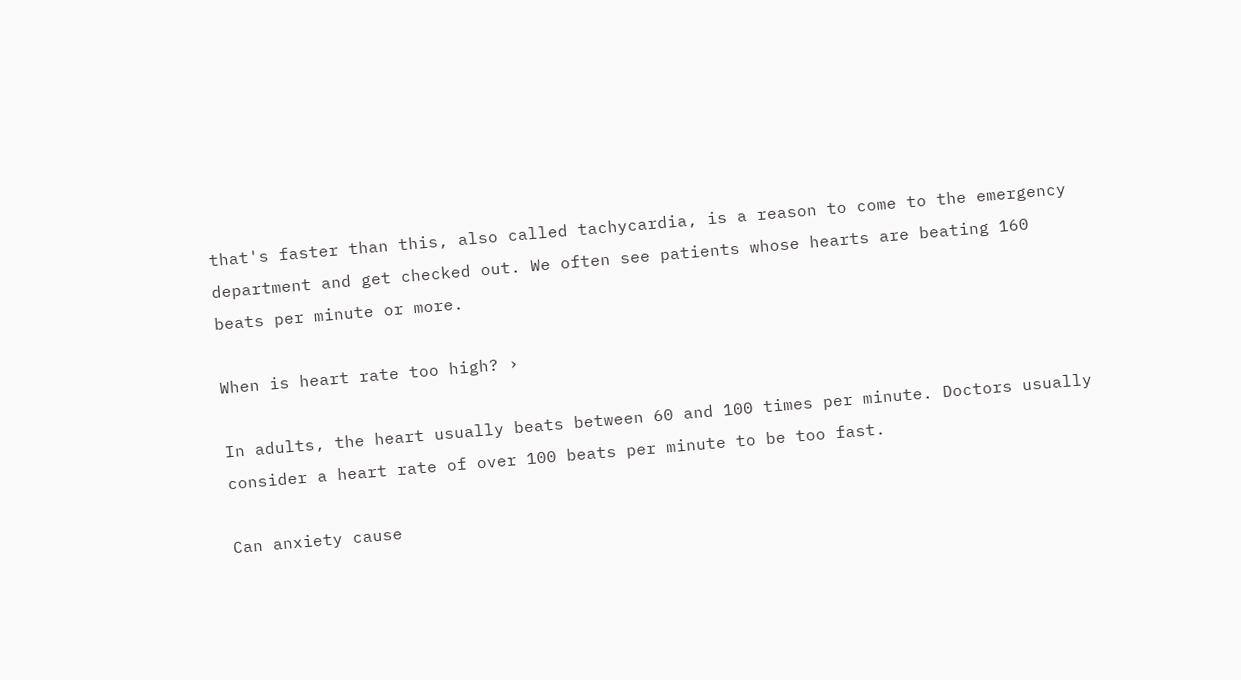that's faster than this, also called tachycardia, is a reason to come to the emergency department and get checked out. We often see patients whose hearts are beating 160 beats per minute or more.

When is heart rate too high? ›

In adults, the heart usually beats between 60 and 100 times per minute. Doctors usually consider a heart rate of over 100 beats per minute to be too fast.

Can anxiety cause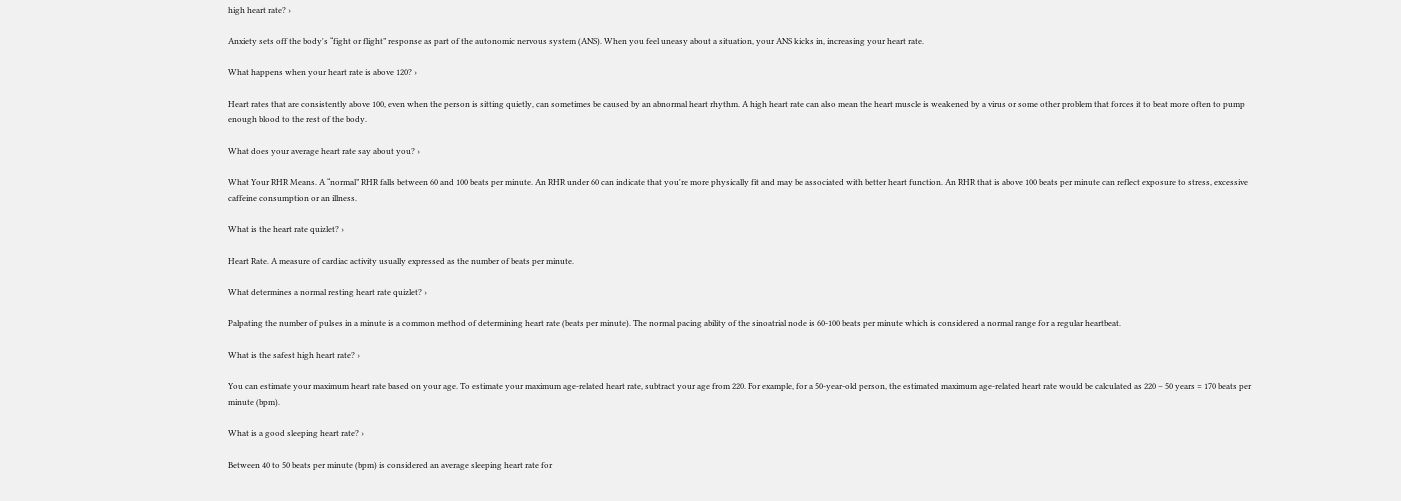high heart rate? ›

Anxiety sets off the body's “fight or flight” response as part of the autonomic nervous system (ANS). When you feel uneasy about a situation, your ANS kicks in, increasing your heart rate.

What happens when your heart rate is above 120? ›

Heart rates that are consistently above 100, even when the person is sitting quietly, can sometimes be caused by an abnormal heart rhythm. A high heart rate can also mean the heart muscle is weakened by a virus or some other problem that forces it to beat more often to pump enough blood to the rest of the body.

What does your average heart rate say about you? ›

What Your RHR Means. A “normal” RHR falls between 60 and 100 beats per minute. An RHR under 60 can indicate that you're more physically fit and may be associated with better heart function. An RHR that is above 100 beats per minute can reflect exposure to stress, excessive caffeine consumption or an illness.

What is the heart rate quizlet? ›

Heart Rate. A measure of cardiac activity usually expressed as the number of beats per minute.

What determines a normal resting heart rate quizlet? ›

Palpating the number of pulses in a minute is a common method of determining heart rate (beats per minute). The normal pacing ability of the sinoatrial node is 60-100 beats per minute which is considered a normal range for a regular heartbeat.

What is the safest high heart rate? ›

You can estimate your maximum heart rate based on your age. To estimate your maximum age-related heart rate, subtract your age from 220. For example, for a 50-year-old person, the estimated maximum age-related heart rate would be calculated as 220 – 50 years = 170 beats per minute (bpm).

What is a good sleeping heart rate? ›

Between 40 to 50 beats per minute (bpm) is considered an average sleeping heart rate for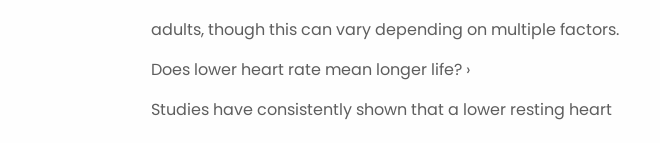adults, though this can vary depending on multiple factors.

Does lower heart rate mean longer life? ›

Studies have consistently shown that a lower resting heart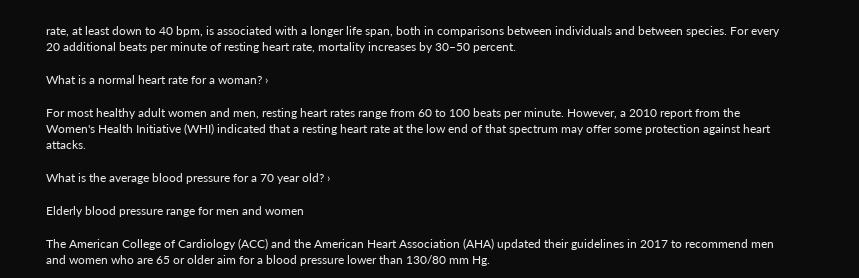rate, at least down to 40 bpm, is associated with a longer life span, both in comparisons between individuals and between species. For every 20 additional beats per minute of resting heart rate, mortality increases by 30–50 percent.

What is a normal heart rate for a woman? ›

For most healthy adult women and men, resting heart rates range from 60 to 100 beats per minute. However, a 2010 report from the Women's Health Initiative (WHI) indicated that a resting heart rate at the low end of that spectrum may offer some protection against heart attacks.

What is the average blood pressure for a 70 year old? ›

Elderly blood pressure range for men and women

The American College of Cardiology (ACC) and the American Heart Association (AHA) updated their guidelines in 2017 to recommend men and women who are 65 or older aim for a blood pressure lower than 130/80 mm Hg.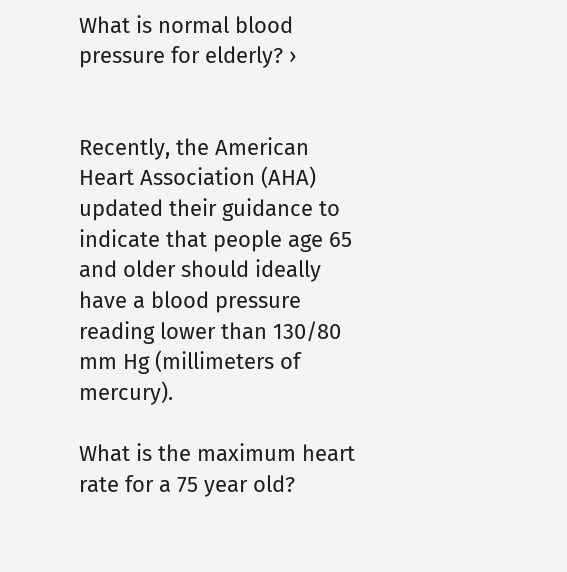What is normal blood pressure for elderly? ›


Recently, the American Heart Association (AHA) updated their guidance to indicate that people age 65 and older should ideally have a blood pressure reading lower than 130/80 mm Hg (millimeters of mercury).

What is the maximum heart rate for a 75 year old?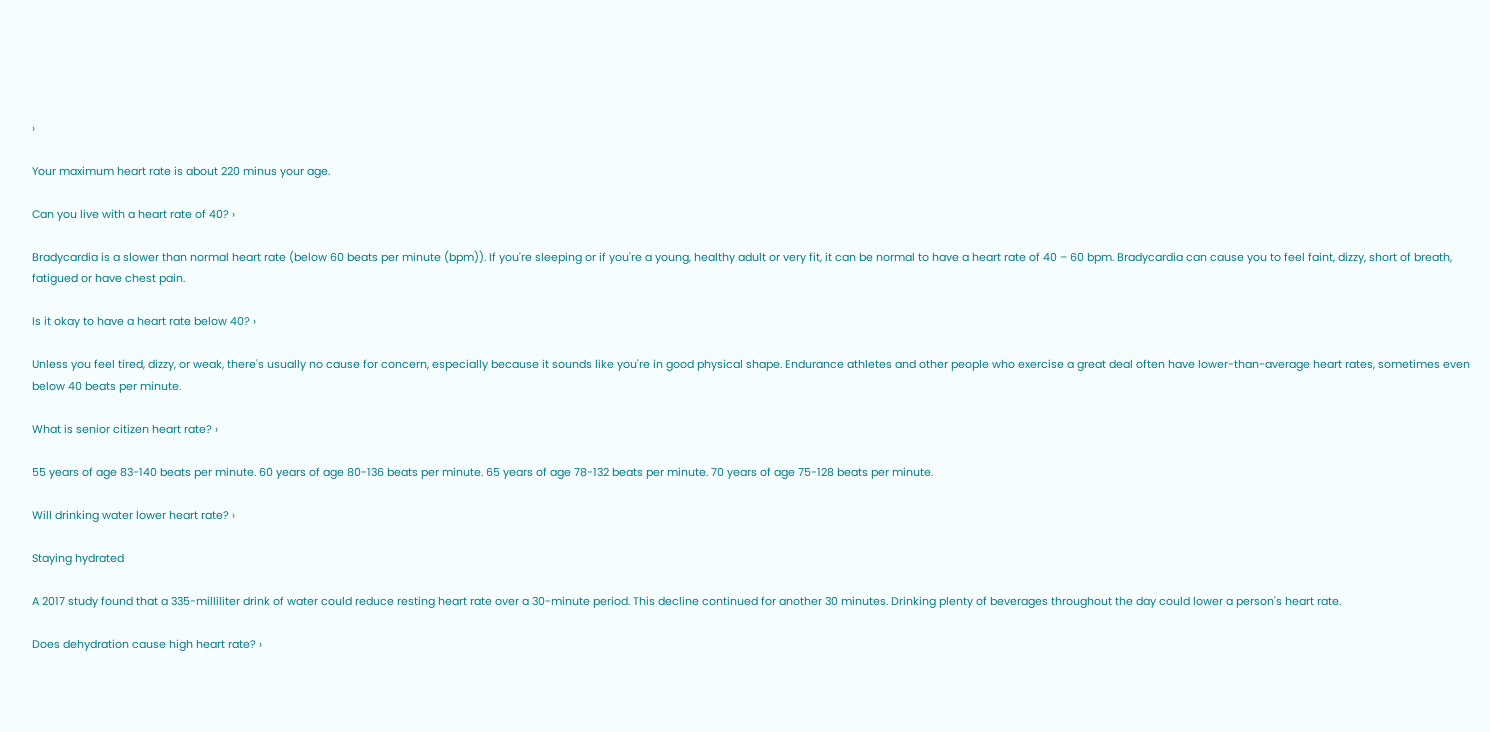›

Your maximum heart rate is about 220 minus your age.

Can you live with a heart rate of 40? ›

Bradycardia is a slower than normal heart rate (below 60 beats per minute (bpm)). If you're sleeping or if you're a young, healthy adult or very fit, it can be normal to have a heart rate of 40 – 60 bpm. Bradycardia can cause you to feel faint, dizzy, short of breath, fatigued or have chest pain.

Is it okay to have a heart rate below 40? ›

Unless you feel tired, dizzy, or weak, there's usually no cause for concern, especially because it sounds like you're in good physical shape. Endurance athletes and other people who exercise a great deal often have lower-than-average heart rates, sometimes even below 40 beats per minute.

What is senior citizen heart rate? ›

55 years of age 83-140 beats per minute. 60 years of age 80-136 beats per minute. 65 years of age 78-132 beats per minute. 70 years of age 75-128 beats per minute.

Will drinking water lower heart rate? ›

Staying hydrated

A 2017 study found that a 335-milliliter drink of water could reduce resting heart rate over a 30-minute period. This decline continued for another 30 minutes. Drinking plenty of beverages throughout the day could lower a person's heart rate.

Does dehydration cause high heart rate? ›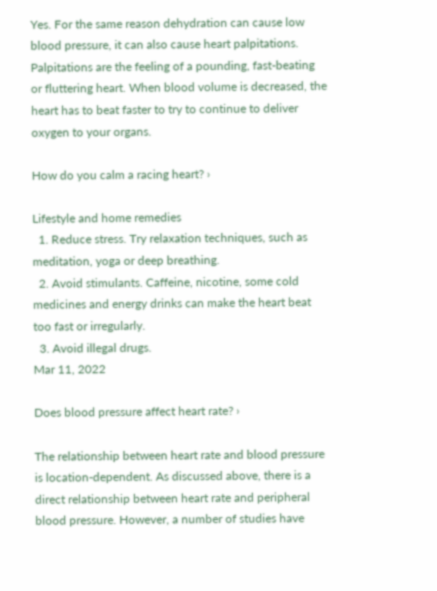Yes. For the same reason dehydration can cause low blood pressure, it can also cause heart palpitations. Palpitations are the feeling of a pounding, fast-beating or fluttering heart. When blood volume is decreased, the heart has to beat faster to try to continue to deliver oxygen to your organs.

How do you calm a racing heart? ›

Lifestyle and home remedies
  1. Reduce stress. Try relaxation techniques, such as meditation, yoga or deep breathing.
  2. Avoid stimulants. Caffeine, nicotine, some cold medicines and energy drinks can make the heart beat too fast or irregularly.
  3. Avoid illegal drugs.
Mar 11, 2022

Does blood pressure affect heart rate? ›

The relationship between heart rate and blood pressure is location-dependent. As discussed above, there is a direct relationship between heart rate and peripheral blood pressure. However, a number of studies have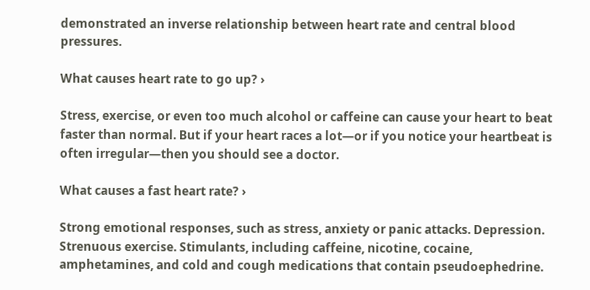demonstrated an inverse relationship between heart rate and central blood pressures.

What causes heart rate to go up? ›

Stress, exercise, or even too much alcohol or caffeine can cause your heart to beat faster than normal. But if your heart races a lot—or if you notice your heartbeat is often irregular—then you should see a doctor.

What causes a fast heart rate? ›

Strong emotional responses, such as stress, anxiety or panic attacks. Depression. Strenuous exercise. Stimulants, including caffeine, nicotine, cocaine, amphetamines, and cold and cough medications that contain pseudoephedrine.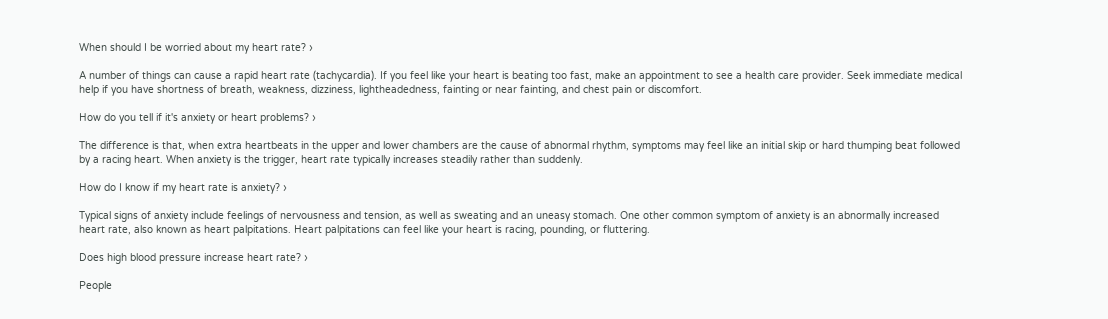When should I be worried about my heart rate? ›

A number of things can cause a rapid heart rate (tachycardia). If you feel like your heart is beating too fast, make an appointment to see a health care provider. Seek immediate medical help if you have shortness of breath, weakness, dizziness, lightheadedness, fainting or near fainting, and chest pain or discomfort.

How do you tell if it's anxiety or heart problems? ›

The difference is that, when extra heartbeats in the upper and lower chambers are the cause of abnormal rhythm, symptoms may feel like an initial skip or hard thumping beat followed by a racing heart. When anxiety is the trigger, heart rate typically increases steadily rather than suddenly.

How do I know if my heart rate is anxiety? ›

Typical signs of anxiety include feelings of nervousness and tension, as well as sweating and an uneasy stomach. One other common symptom of anxiety is an abnormally increased heart rate, also known as heart palpitations. Heart palpitations can feel like your heart is racing, pounding, or fluttering.

Does high blood pressure increase heart rate? ›

People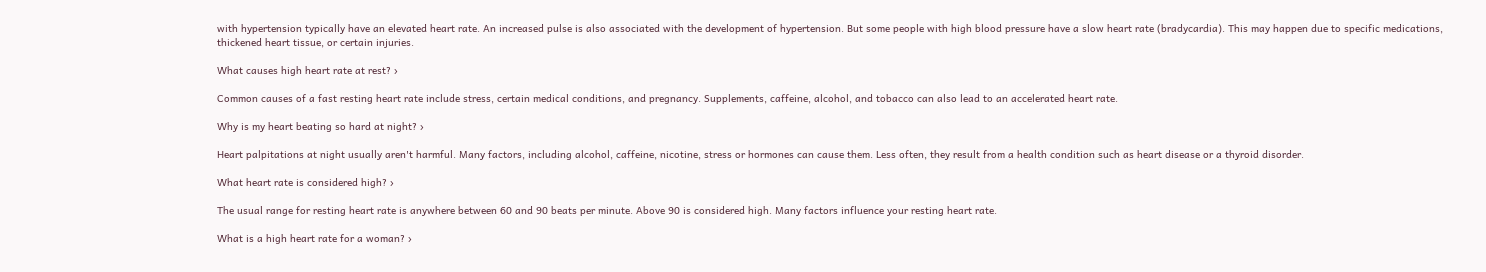with hypertension typically have an elevated heart rate. An increased pulse is also associated with the development of hypertension. But some people with high blood pressure have a slow heart rate (bradycardia). This may happen due to specific medications, thickened heart tissue, or certain injuries.

What causes high heart rate at rest? ›

Common causes of a fast resting heart rate include stress, certain medical conditions, and pregnancy. Supplements, caffeine, alcohol, and tobacco can also lead to an accelerated heart rate.

Why is my heart beating so hard at night? ›

Heart palpitations at night usually aren't harmful. Many factors, including alcohol, caffeine, nicotine, stress or hormones can cause them. Less often, they result from a health condition such as heart disease or a thyroid disorder.

What heart rate is considered high? ›

The usual range for resting heart rate is anywhere between 60 and 90 beats per minute. Above 90 is considered high. Many factors influence your resting heart rate.

What is a high heart rate for a woman? ›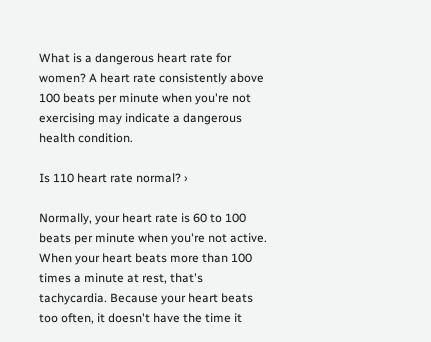What is a dangerous heart rate for women? A heart rate consistently above 100 beats per minute when you're not exercising may indicate a dangerous health condition.

Is 110 heart rate normal? ›

Normally, your heart rate is 60 to 100 beats per minute when you're not active. When your heart beats more than 100 times a minute at rest, that's tachycardia. Because your heart beats too often, it doesn't have the time it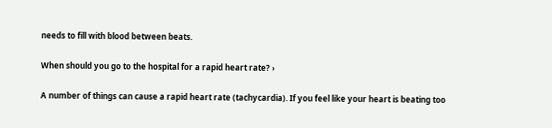needs to fill with blood between beats.

When should you go to the hospital for a rapid heart rate? ›

A number of things can cause a rapid heart rate (tachycardia). If you feel like your heart is beating too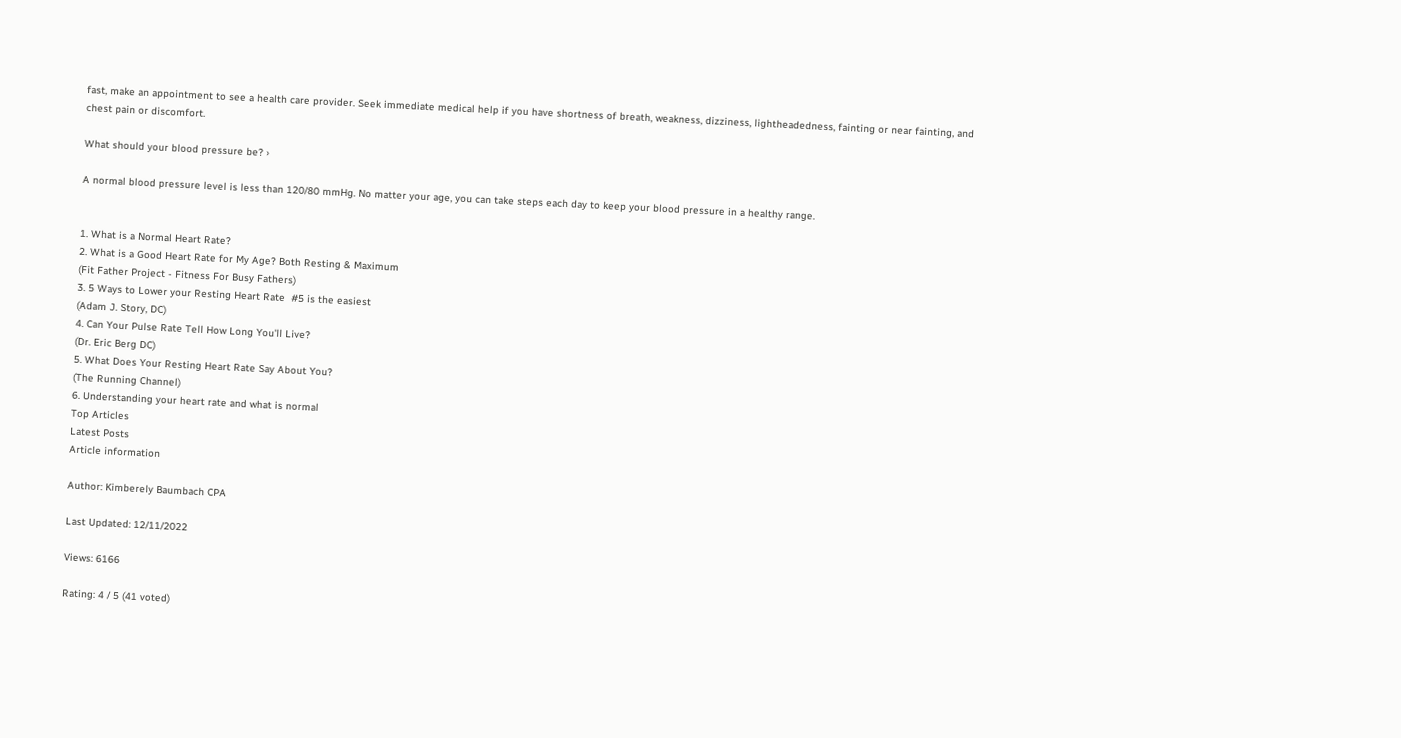fast, make an appointment to see a health care provider. Seek immediate medical help if you have shortness of breath, weakness, dizziness, lightheadedness, fainting or near fainting, and chest pain or discomfort.

What should your blood pressure be? ›

A normal blood pressure level is less than 120/80 mmHg. No matter your age, you can take steps each day to keep your blood pressure in a healthy range.


1. What is a Normal Heart Rate?
2. What is a Good Heart Rate for My Age? Both Resting & Maximum
(Fit Father Project - Fitness For Busy Fathers)
3. 5 Ways to Lower your Resting Heart Rate  #5 is the easiest
(Adam J. Story, DC)
4. Can Your Pulse Rate Tell How Long You'll Live?
(Dr. Eric Berg DC)
5. What Does Your Resting Heart Rate Say About You?
(The Running Channel)
6. Understanding your heart rate and what is normal
Top Articles
Latest Posts
Article information

Author: Kimberely Baumbach CPA

Last Updated: 12/11/2022

Views: 6166

Rating: 4 / 5 (41 voted)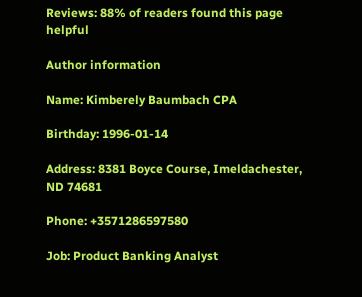Reviews: 88% of readers found this page helpful

Author information

Name: Kimberely Baumbach CPA

Birthday: 1996-01-14

Address: 8381 Boyce Course, Imeldachester, ND 74681

Phone: +3571286597580

Job: Product Banking Analyst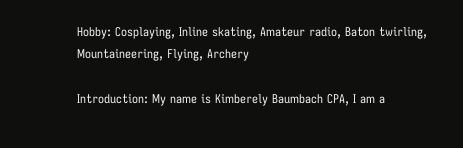Hobby: Cosplaying, Inline skating, Amateur radio, Baton twirling, Mountaineering, Flying, Archery

Introduction: My name is Kimberely Baumbach CPA, I am a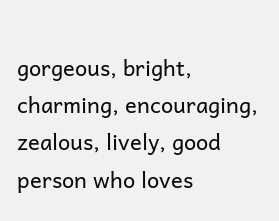gorgeous, bright, charming, encouraging, zealous, lively, good person who loves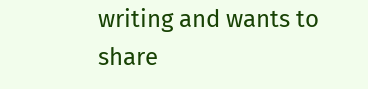writing and wants to share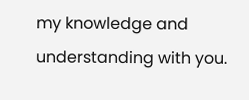my knowledge and understanding with you.